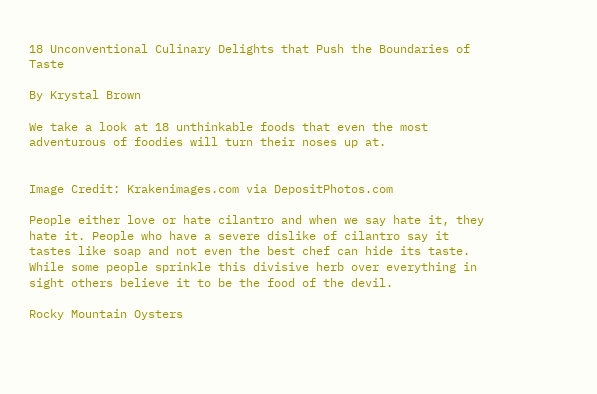18 Unconventional Culinary Delights that Push the Boundaries of Taste

By Krystal Brown

We take a look at 18 unthinkable foods that even the most adventurous of foodies will turn their noses up at.


Image Credit: Krakenimages.com via DepositPhotos.com

People either love or hate cilantro and when we say hate it, they hate it. People who have a severe dislike of cilantro say it tastes like soap and not even the best chef can hide its taste. While some people sprinkle this divisive herb over everything in sight others believe it to be the food of the devil.

Rocky Mountain Oysters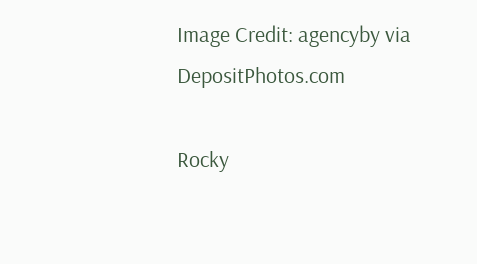Image Credit: agencyby via DepositPhotos.com

Rocky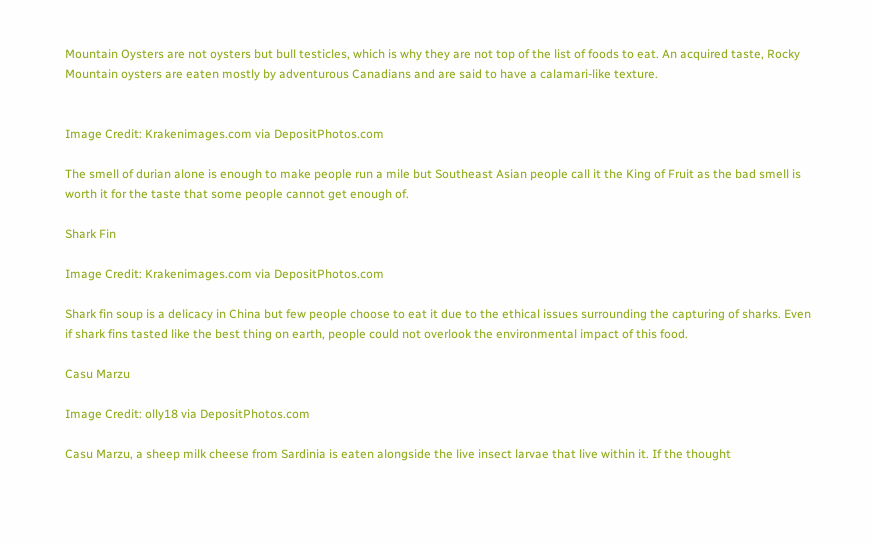Mountain Oysters are not oysters but bull testicles, which is why they are not top of the list of foods to eat. An acquired taste, Rocky Mountain oysters are eaten mostly by adventurous Canadians and are said to have a calamari-like texture.


Image Credit: Krakenimages.com via DepositPhotos.com

The smell of durian alone is enough to make people run a mile but Southeast Asian people call it the King of Fruit as the bad smell is worth it for the taste that some people cannot get enough of.

Shark Fin

Image Credit: Krakenimages.com via DepositPhotos.com

Shark fin soup is a delicacy in China but few people choose to eat it due to the ethical issues surrounding the capturing of sharks. Even if shark fins tasted like the best thing on earth, people could not overlook the environmental impact of this food.

Casu Marzu

Image Credit: olly18 via DepositPhotos.com

Casu Marzu, a sheep milk cheese from Sardinia is eaten alongside the live insect larvae that live within it. If the thought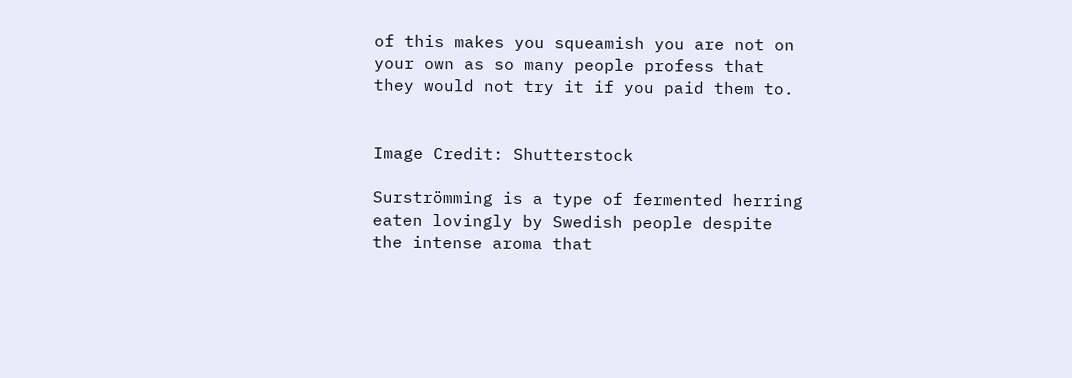of this makes you squeamish you are not on your own as so many people profess that they would not try it if you paid them to.


Image Credit: Shutterstock

Surströmming is a type of fermented herring eaten lovingly by Swedish people despite the intense aroma that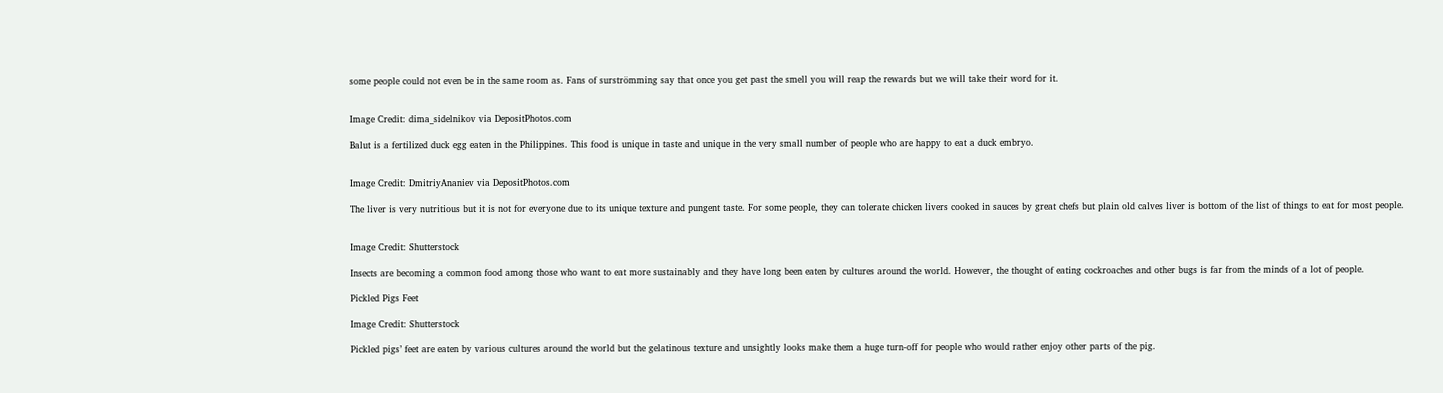some people could not even be in the same room as. Fans of surströmming say that once you get past the smell you will reap the rewards but we will take their word for it.


Image Credit: dima_sidelnikov via DepositPhotos.com

Balut is a fertilized duck egg eaten in the Philippines. This food is unique in taste and unique in the very small number of people who are happy to eat a duck embryo.


Image Credit: DmitriyAnaniev via DepositPhotos.com

The liver is very nutritious but it is not for everyone due to its unique texture and pungent taste. For some people, they can tolerate chicken livers cooked in sauces by great chefs but plain old calves liver is bottom of the list of things to eat for most people.


Image Credit: Shutterstock

Insects are becoming a common food among those who want to eat more sustainably and they have long been eaten by cultures around the world. However, the thought of eating cockroaches and other bugs is far from the minds of a lot of people.

Pickled Pigs Feet

Image Credit: Shutterstock

Pickled pigs’ feet are eaten by various cultures around the world but the gelatinous texture and unsightly looks make them a huge turn-off for people who would rather enjoy other parts of the pig.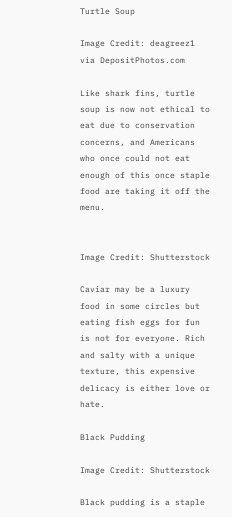Turtle Soup

Image Credit: deagreez1 via DepositPhotos.com

Like shark fins, turtle soup is now not ethical to eat due to conservation concerns, and Americans who once could not eat enough of this once staple food are taking it off the menu.


Image Credit: Shutterstock

Caviar may be a luxury food in some circles but eating fish eggs for fun is not for everyone. Rich and salty with a unique texture, this expensive delicacy is either love or hate.

Black Pudding

Image Credit: Shutterstock

Black pudding is a staple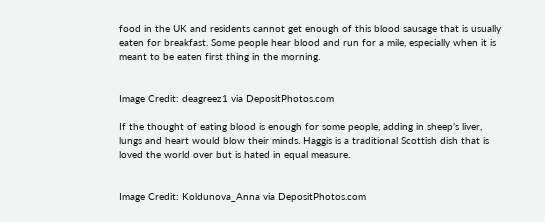food in the UK and residents cannot get enough of this blood sausage that is usually eaten for breakfast. Some people hear blood and run for a mile, especially when it is meant to be eaten first thing in the morning.


Image Credit: deagreez1 via DepositPhotos.com

If the thought of eating blood is enough for some people, adding in sheep’s liver, lungs and heart would blow their minds. Haggis is a traditional Scottish dish that is loved the world over but is hated in equal measure.


Image Credit: Koldunova_Anna via DepositPhotos.com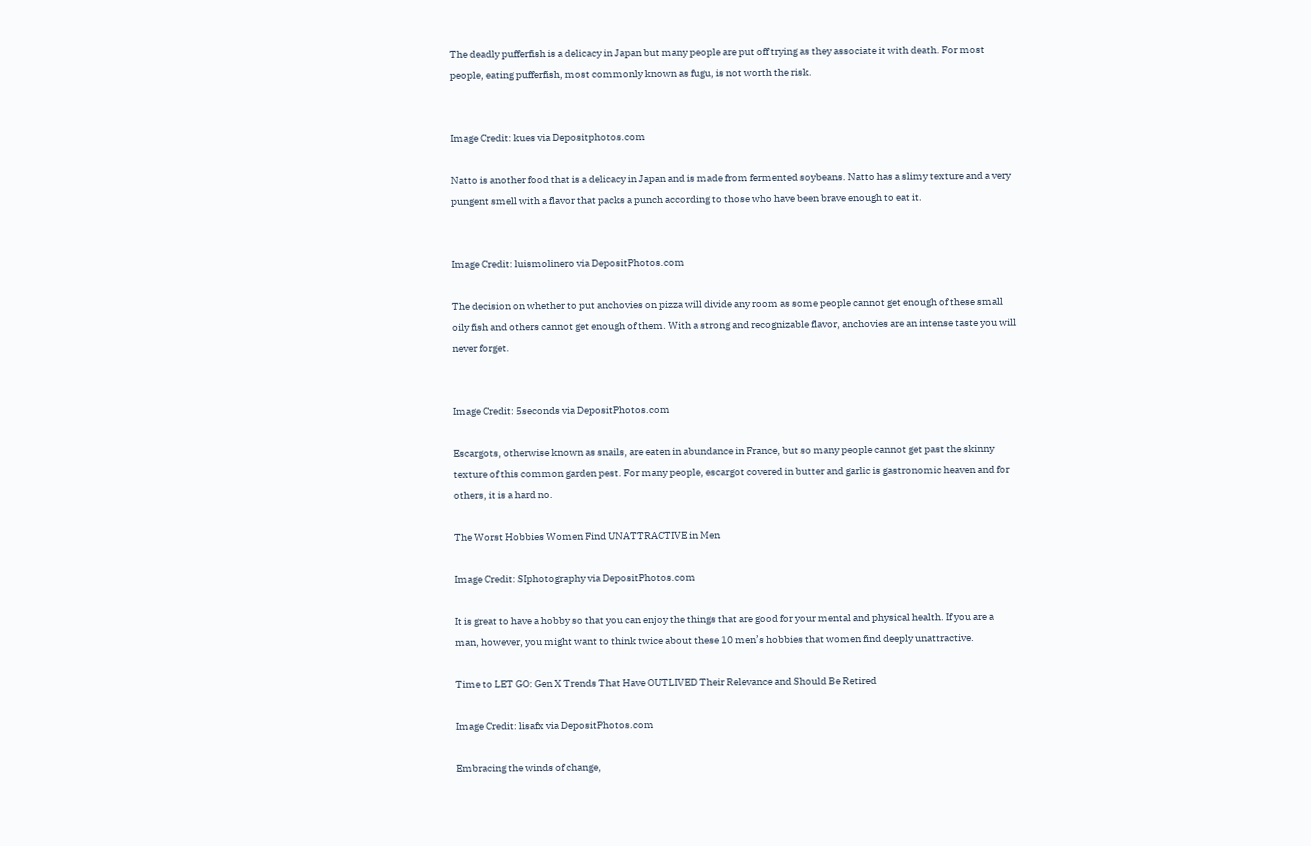The deadly pufferfish is a delicacy in Japan but many people are put off trying as they associate it with death. For most people, eating pufferfish, most commonly known as fugu, is not worth the risk.


Image Credit: kues via Depositphotos.com

Natto is another food that is a delicacy in Japan and is made from fermented soybeans. Natto has a slimy texture and a very pungent smell with a flavor that packs a punch according to those who have been brave enough to eat it.


Image Credit: luismolinero via DepositPhotos.com

The decision on whether to put anchovies on pizza will divide any room as some people cannot get enough of these small oily fish and others cannot get enough of them. With a strong and recognizable flavor, anchovies are an intense taste you will never forget.


Image Credit: 5seconds via DepositPhotos.com

Escargots, otherwise known as snails, are eaten in abundance in France, but so many people cannot get past the skinny texture of this common garden pest. For many people, escargot covered in butter and garlic is gastronomic heaven and for others, it is a hard no.

The Worst Hobbies Women Find UNATTRACTIVE in Men

Image Credit: SIphotography via DepositPhotos.com

It is great to have a hobby so that you can enjoy the things that are good for your mental and physical health. If you are a man, however, you might want to think twice about these 10 men’s hobbies that women find deeply unattractive.

Time to LET GO: Gen X Trends That Have OUTLIVED Their Relevance and Should Be Retired

Image Credit: lisafx via DepositPhotos.com

Embracing the winds of change,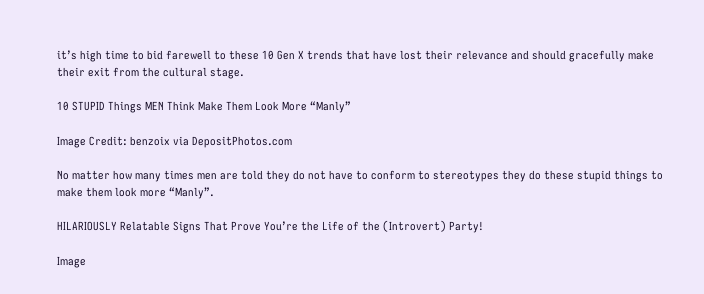it’s high time to bid farewell to these 10 Gen X trends that have lost their relevance and should gracefully make their exit from the cultural stage.

10 STUPID Things MEN Think Make Them Look More “Manly”

Image Credit: benzoix via DepositPhotos.com

No matter how many times men are told they do not have to conform to stereotypes they do these stupid things to make them look more “Manly”.

HILARIOUSLY Relatable Signs That Prove You’re the Life of the (Introvert) Party!

Image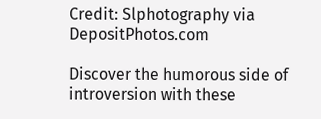Credit: Slphotography via DepositPhotos.com

Discover the humorous side of introversion with these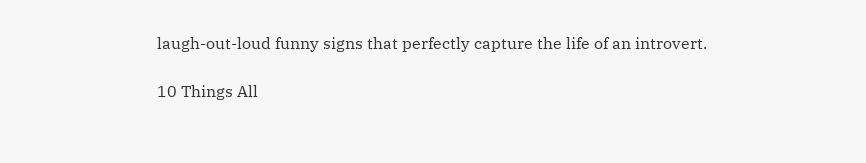laugh-out-loud funny signs that perfectly capture the life of an introvert.

10 Things All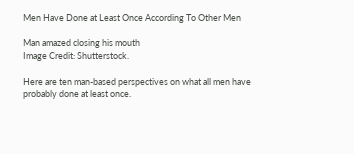Men Have Done at Least Once According To Other Men

Man amazed closing his mouth
Image Credit: Shutterstock.

Here are ten man-based perspectives on what all men have probably done at least once.